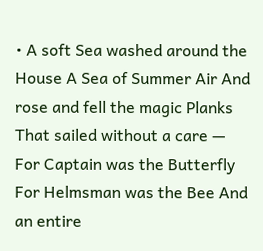• A soft Sea washed around the House A Sea of Summer Air And rose and fell the magic Planks That sailed without a care — For Captain was the Butterfly For Helmsman was the Bee And an entire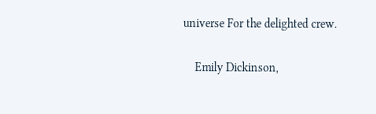universe For the delighted crew.

    Emily Dickinson,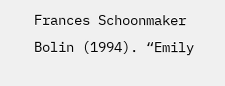Frances Schoonmaker Bolin (1994). “Emily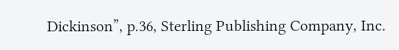Dickinson”, p.36, Sterling Publishing Company, Inc.